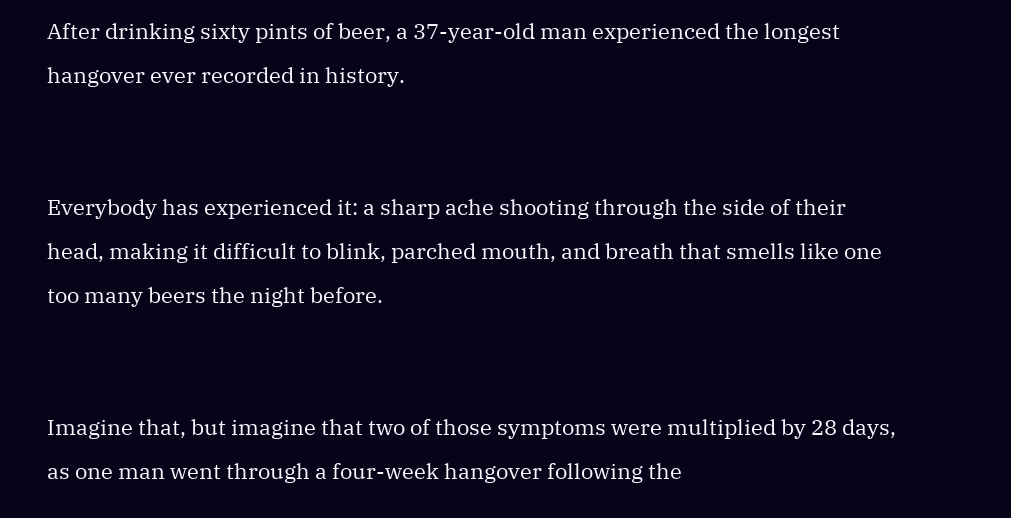After drinking sixty pints of beer, a 37-year-old man experienced the longest hangover ever recorded in history.


Everybody has experienced it: a sharp ache shooting through the side of their head, making it difficult to blink, parched mouth, and breath that smells like one too many beers the night before.


Imagine that, but imagine that two of those symptoms were multiplied by 28 days, as one man went through a four-week hangover following the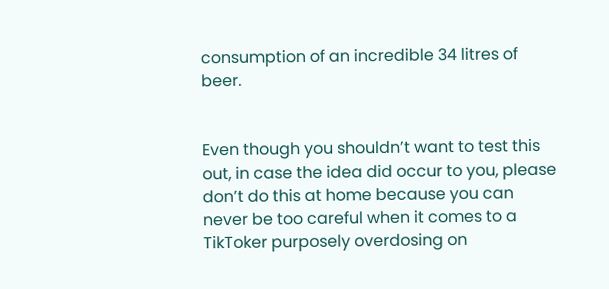consumption of an incredible 34 litres of beer.


Even though you shouldn’t want to test this out, in case the idea did occur to you, please don’t do this at home because you can never be too careful when it comes to a TikToker purposely overdosing on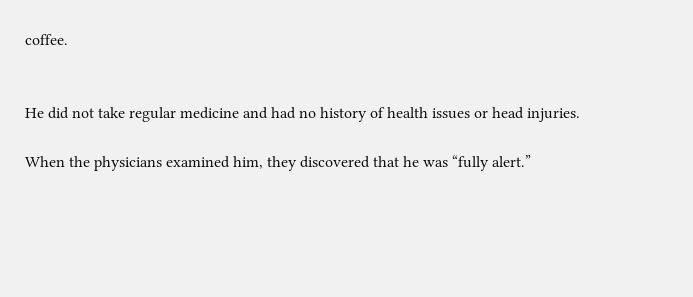coffee.


He did not take regular medicine and had no history of health issues or head injuries.

When the physicians examined him, they discovered that he was “fully alert.”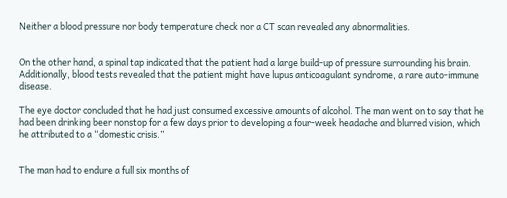Neither a blood pressure nor body temperature check nor a CT scan revealed any abnormalities.


On the other hand, a spinal tap indicated that the patient had a large build-up of pressure surrounding his brain.
Additionally, blood tests revealed that the patient might have lupus anticoagulant syndrome, a rare auto-immune disease.

The eye doctor concluded that he had just consumed excessive amounts of alcohol. The man went on to say that he had been drinking beer nonstop for a few days prior to developing a four-week headache and blurred vision, which he attributed to a “domestic crisis.”


The man had to endure a full six months of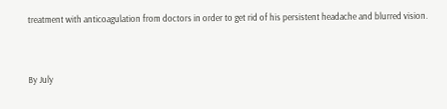treatment with anticoagulation from doctors in order to get rid of his persistent headache and blurred vision.


By July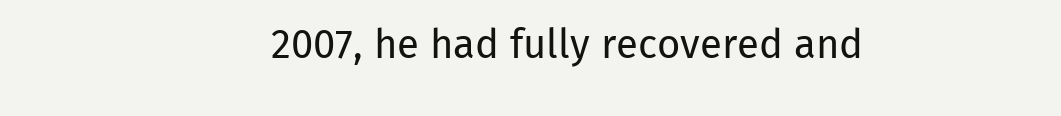2007, he had fully recovered and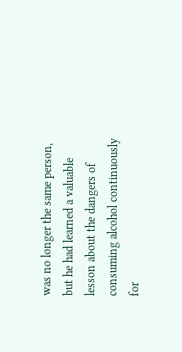was no longer the same person, but he had learned a valuable lesson about the dangers of consuming alcohol continuously for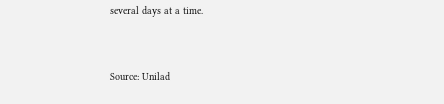several days at a time.


Source: Unilad